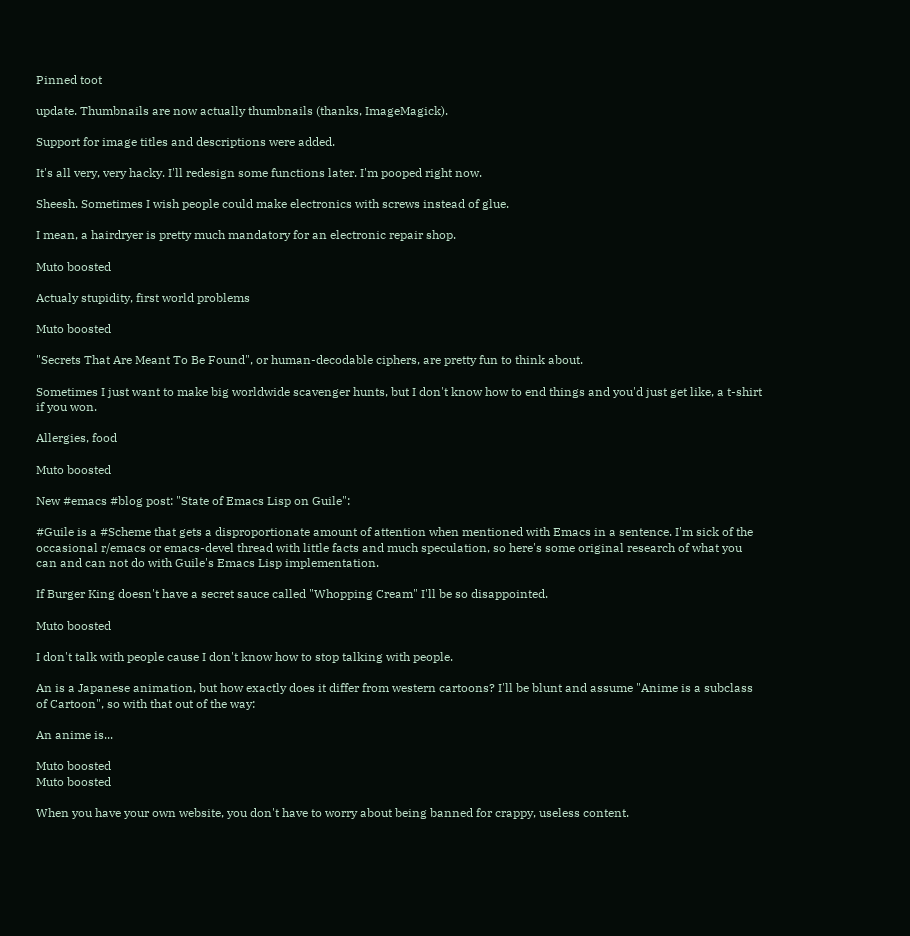Pinned toot

update. Thumbnails are now actually thumbnails (thanks, ImageMagick).

Support for image titles and descriptions were added.

It's all very, very hacky. I'll redesign some functions later. I'm pooped right now.

Sheesh. Sometimes I wish people could make electronics with screws instead of glue.

I mean, a hairdryer is pretty much mandatory for an electronic repair shop.

Muto boosted

Actualy stupidity, first world problems

Muto boosted

"Secrets That Are Meant To Be Found", or human-decodable ciphers, are pretty fun to think about.

Sometimes I just want to make big worldwide scavenger hunts, but I don't know how to end things and you'd just get like, a t-shirt if you won.

Allergies, food

Muto boosted

New #emacs #blog post: "State of Emacs Lisp on Guile":

#Guile is a #Scheme that gets a disproportionate amount of attention when mentioned with Emacs in a sentence. I'm sick of the occasional r/emacs or emacs-devel thread with little facts and much speculation, so here's some original research of what you can and can not do with Guile's Emacs Lisp implementation.

If Burger King doesn't have a secret sauce called "Whopping Cream" I'll be so disappointed.

Muto boosted

I don't talk with people cause I don't know how to stop talking with people.

An is a Japanese animation, but how exactly does it differ from western cartoons? I'll be blunt and assume "Anime is a subclass of Cartoon", so with that out of the way:

An anime is...

Muto boosted
Muto boosted

When you have your own website, you don't have to worry about being banned for crappy, useless content.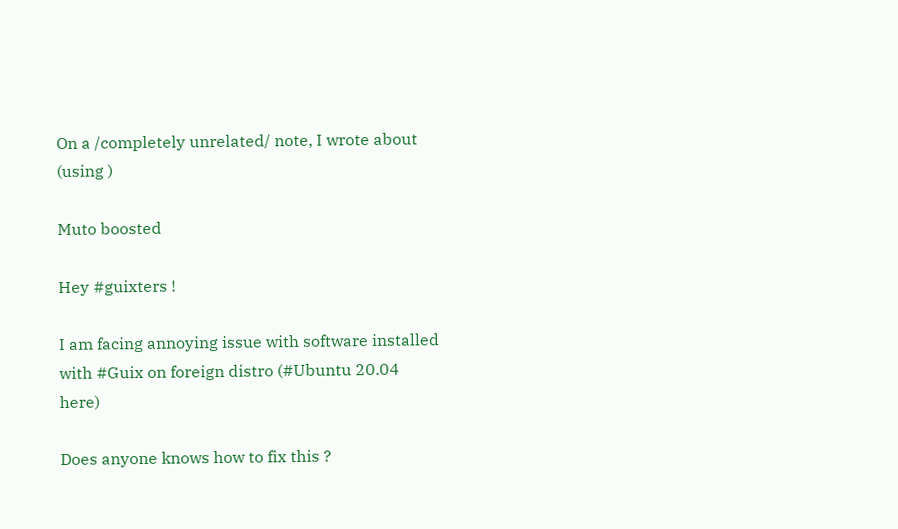On a /completely unrelated/ note, I wrote about (using )

Muto boosted

Hey #guixters !

I am facing annoying issue with software installed with #Guix on foreign distro (#Ubuntu 20.04 here)

Does anyone knows how to fix this ?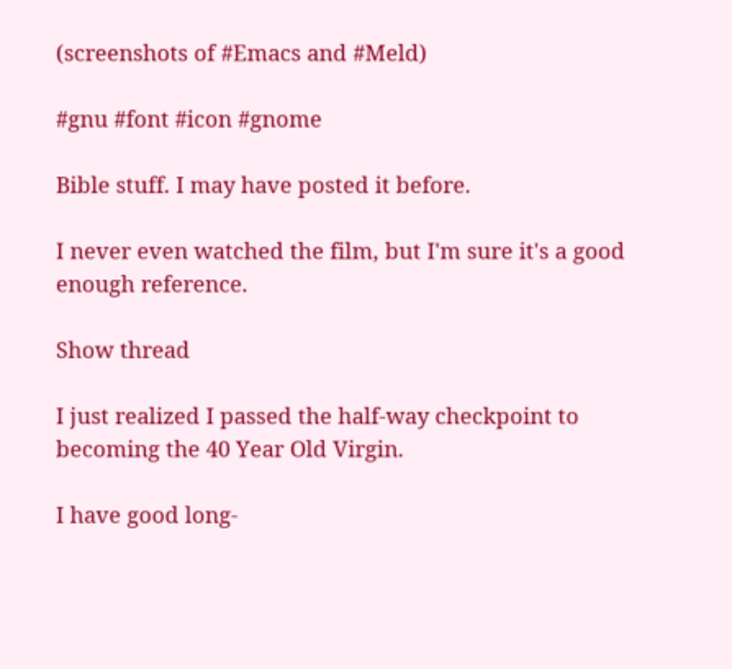(screenshots of #Emacs and #Meld)

#gnu #font #icon #gnome

Bible stuff. I may have posted it before.

I never even watched the film, but I'm sure it's a good enough reference.

Show thread

I just realized I passed the half-way checkpoint to becoming the 40 Year Old Virgin.

I have good long-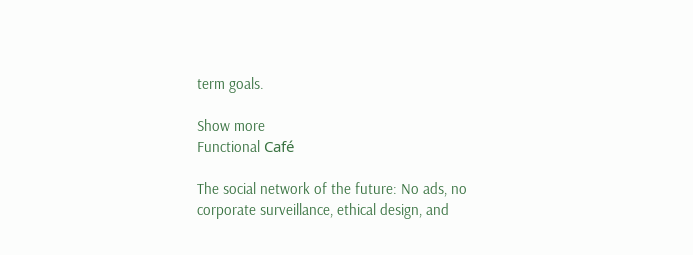term goals.

Show more
Functional Café

The social network of the future: No ads, no corporate surveillance, ethical design, and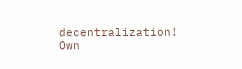decentralization! Own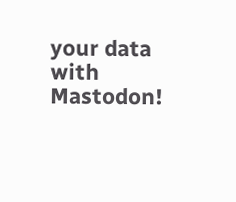your data with Mastodon!